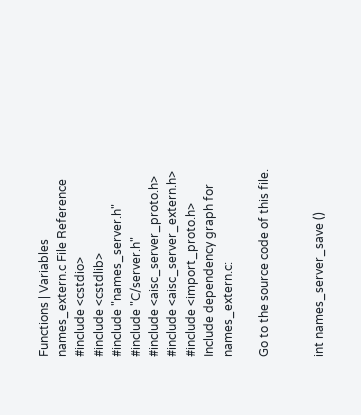Functions | Variables
names_extern.c File Reference
#include <cstdio>
#include <cstdlib>
#include "names_server.h"
#include "C/server.h"
#include <aisc_server_proto.h>
#include <aisc_server_extern.h>
#include <import_proto.h>
Include dependency graph for names_extern.c:

Go to the source code of this file.


int names_server_save ()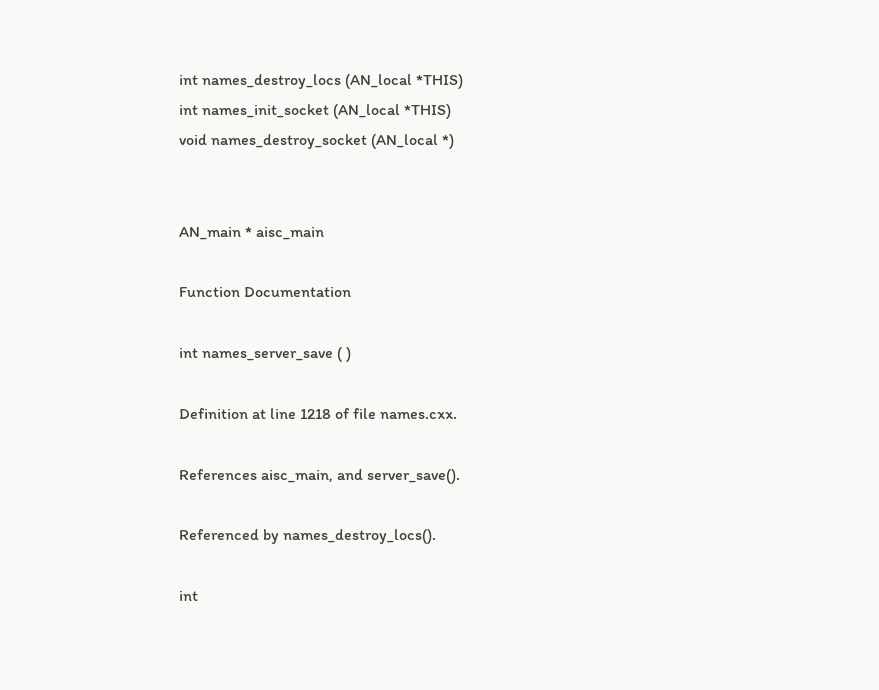int names_destroy_locs (AN_local *THIS)
int names_init_socket (AN_local *THIS)
void names_destroy_socket (AN_local *)


AN_main * aisc_main

Function Documentation

int names_server_save ( )

Definition at line 1218 of file names.cxx.

References aisc_main, and server_save().

Referenced by names_destroy_locs().

int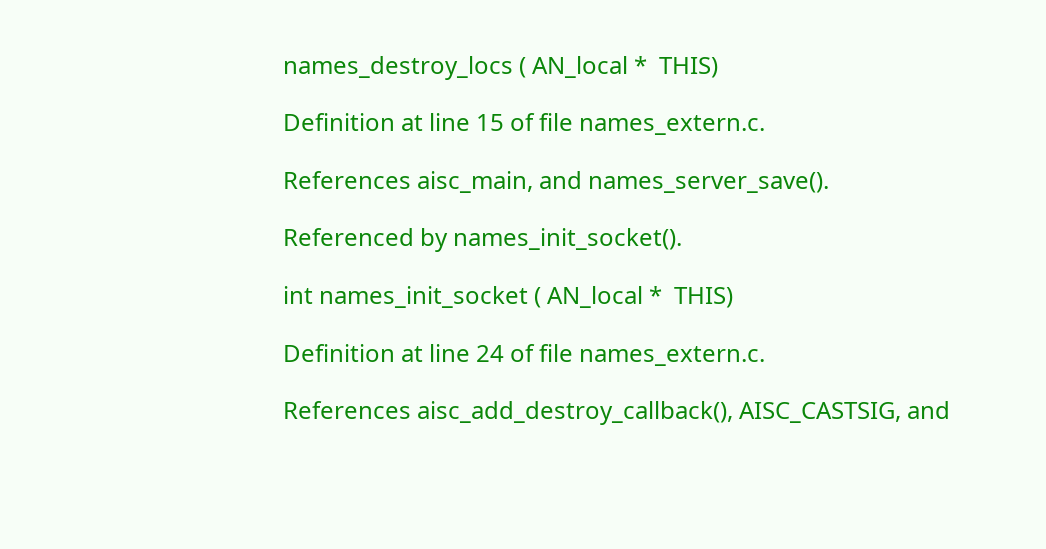names_destroy_locs ( AN_local *  THIS)

Definition at line 15 of file names_extern.c.

References aisc_main, and names_server_save().

Referenced by names_init_socket().

int names_init_socket ( AN_local *  THIS)

Definition at line 24 of file names_extern.c.

References aisc_add_destroy_callback(), AISC_CASTSIG, and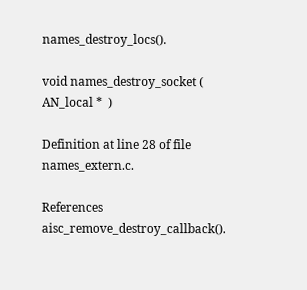names_destroy_locs().

void names_destroy_socket ( AN_local *  )

Definition at line 28 of file names_extern.c.

References aisc_remove_destroy_callback().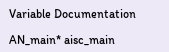Variable Documentation

AN_main* aisc_main